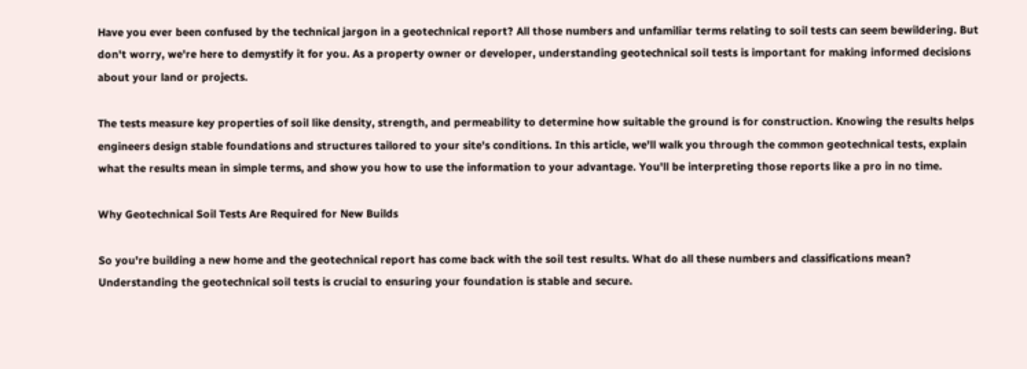Have you ever been confused by the technical jargon in a geotechnical report? All those numbers and unfamiliar terms relating to soil tests can seem bewildering. But don't worry, we're here to demystify it for you. As a property owner or developer, understanding geotechnical soil tests is important for making informed decisions about your land or projects.

The tests measure key properties of soil like density, strength, and permeability to determine how suitable the ground is for construction. Knowing the results helps engineers design stable foundations and structures tailored to your site's conditions. In this article, we'll walk you through the common geotechnical tests, explain what the results mean in simple terms, and show you how to use the information to your advantage. You'll be interpreting those reports like a pro in no time.

Why Geotechnical Soil Tests Are Required for New Builds

So you're building a new home and the geotechnical report has come back with the soil test results. What do all these numbers and classifications mean? Understanding the geotechnical soil tests is crucial to ensuring your foundation is stable and secure.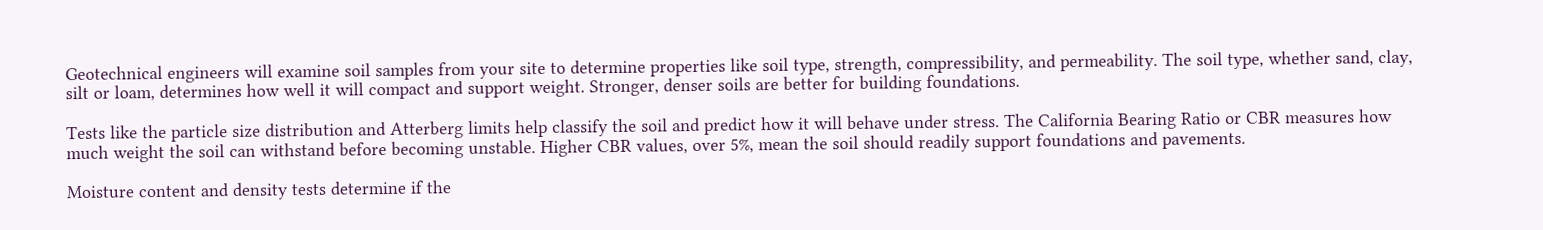Geotechnical engineers will examine soil samples from your site to determine properties like soil type, strength, compressibility, and permeability. The soil type, whether sand, clay, silt or loam, determines how well it will compact and support weight. Stronger, denser soils are better for building foundations.

Tests like the particle size distribution and Atterberg limits help classify the soil and predict how it will behave under stress. The California Bearing Ratio or CBR measures how much weight the soil can withstand before becoming unstable. Higher CBR values, over 5%, mean the soil should readily support foundations and pavements.

Moisture content and density tests determine if the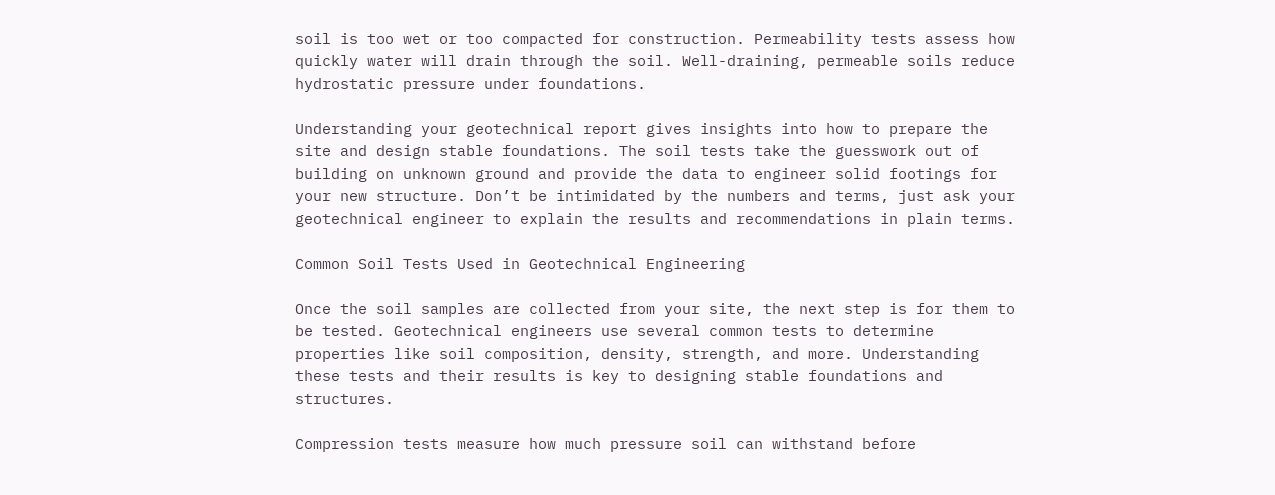soil is too wet or too compacted for construction. Permeability tests assess how quickly water will drain through the soil. Well-draining, permeable soils reduce hydrostatic pressure under foundations.

Understanding your geotechnical report gives insights into how to prepare the site and design stable foundations. The soil tests take the guesswork out of building on unknown ground and provide the data to engineer solid footings for your new structure. Don’t be intimidated by the numbers and terms, just ask your geotechnical engineer to explain the results and recommendations in plain terms.

Common Soil Tests Used in Geotechnical Engineering

Once the soil samples are collected from your site, the next step is for them to be tested. Geotechnical engineers use several common tests to determine properties like soil composition, density, strength, and more. Understanding these tests and their results is key to designing stable foundations and structures.

Compression tests measure how much pressure soil can withstand before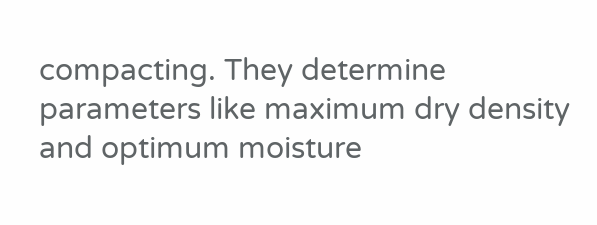compacting. They determine parameters like maximum dry density and optimum moisture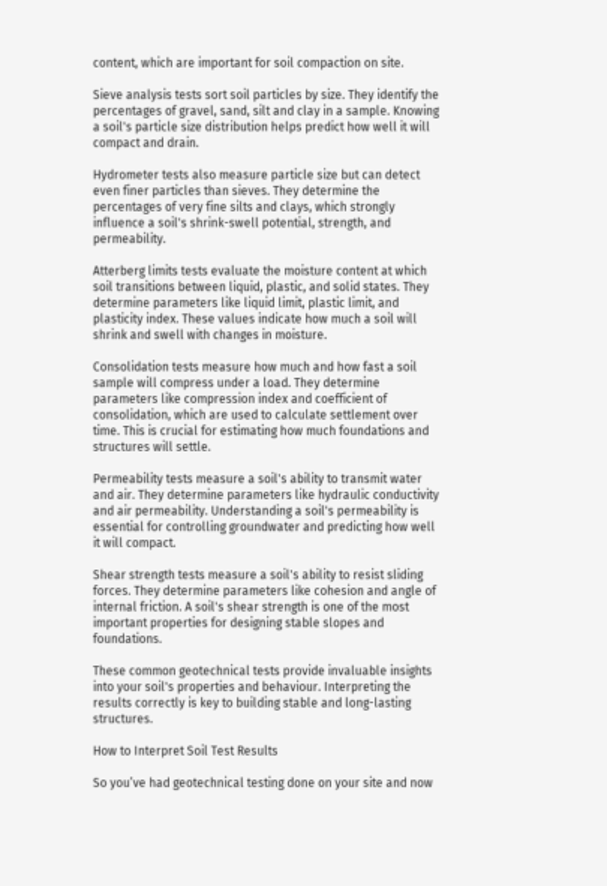content, which are important for soil compaction on site.

Sieve analysis tests sort soil particles by size. They identify the percentages of gravel, sand, silt and clay in a sample. Knowing a soil's particle size distribution helps predict how well it will compact and drain.

Hydrometer tests also measure particle size but can detect even finer particles than sieves. They determine the percentages of very fine silts and clays, which strongly influence a soil's shrink-swell potential, strength, and permeability.

Atterberg limits tests evaluate the moisture content at which soil transitions between liquid, plastic, and solid states. They determine parameters like liquid limit, plastic limit, and plasticity index. These values indicate how much a soil will shrink and swell with changes in moisture.

Consolidation tests measure how much and how fast a soil sample will compress under a load. They determine parameters like compression index and coefficient of consolidation, which are used to calculate settlement over time. This is crucial for estimating how much foundations and structures will settle.

Permeability tests measure a soil's ability to transmit water and air. They determine parameters like hydraulic conductivity and air permeability. Understanding a soil's permeability is essential for controlling groundwater and predicting how well it will compact.

Shear strength tests measure a soil's ability to resist sliding forces. They determine parameters like cohesion and angle of internal friction. A soil's shear strength is one of the most important properties for designing stable slopes and foundations.

These common geotechnical tests provide invaluable insights into your soil's properties and behaviour. Interpreting the results correctly is key to building stable and long-lasting structures.

How to Interpret Soil Test Results

So you’ve had geotechnical testing done on your site and now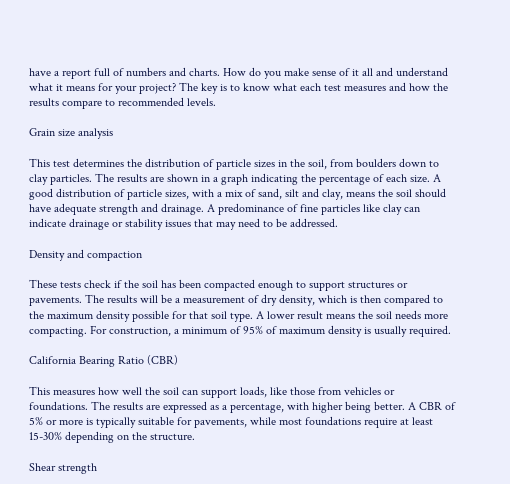have a report full of numbers and charts. How do you make sense of it all and understand what it means for your project? The key is to know what each test measures and how the results compare to recommended levels.

Grain size analysis

This test determines the distribution of particle sizes in the soil, from boulders down to clay particles. The results are shown in a graph indicating the percentage of each size. A good distribution of particle sizes, with a mix of sand, silt and clay, means the soil should have adequate strength and drainage. A predominance of fine particles like clay can indicate drainage or stability issues that may need to be addressed.

Density and compaction

These tests check if the soil has been compacted enough to support structures or pavements. The results will be a measurement of dry density, which is then compared to the maximum density possible for that soil type. A lower result means the soil needs more compacting. For construction, a minimum of 95% of maximum density is usually required.

California Bearing Ratio (CBR)

This measures how well the soil can support loads, like those from vehicles or foundations. The results are expressed as a percentage, with higher being better. A CBR of 5% or more is typically suitable for pavements, while most foundations require at least 15-30% depending on the structure.

Shear strength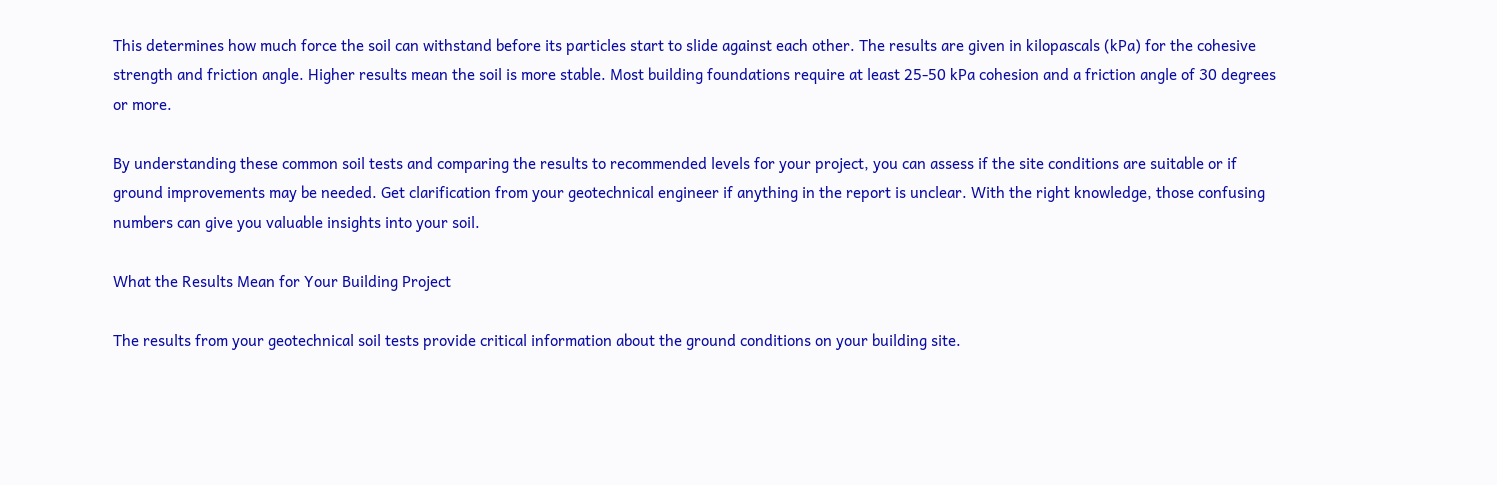This determines how much force the soil can withstand before its particles start to slide against each other. The results are given in kilopascals (kPa) for the cohesive strength and friction angle. Higher results mean the soil is more stable. Most building foundations require at least 25-50 kPa cohesion and a friction angle of 30 degrees or more.

By understanding these common soil tests and comparing the results to recommended levels for your project, you can assess if the site conditions are suitable or if ground improvements may be needed. Get clarification from your geotechnical engineer if anything in the report is unclear. With the right knowledge, those confusing numbers can give you valuable insights into your soil.

What the Results Mean for Your Building Project

The results from your geotechnical soil tests provide critical information about the ground conditions on your building site.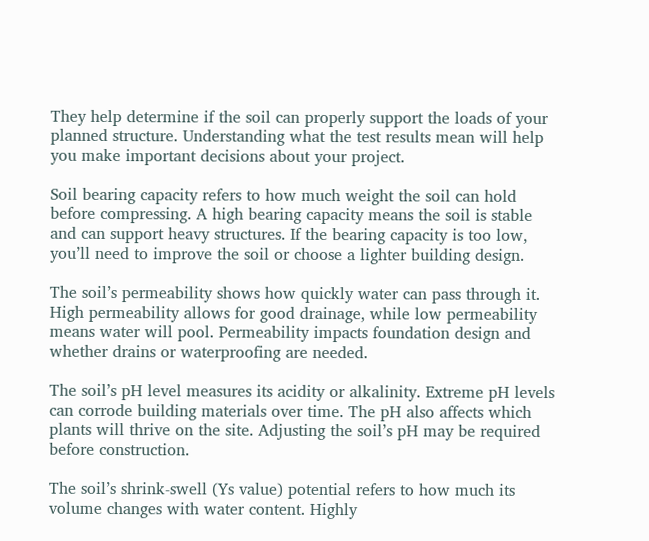They help determine if the soil can properly support the loads of your planned structure. Understanding what the test results mean will help you make important decisions about your project.

Soil bearing capacity refers to how much weight the soil can hold before compressing. A high bearing capacity means the soil is stable and can support heavy structures. If the bearing capacity is too low, you’ll need to improve the soil or choose a lighter building design.

The soil’s permeability shows how quickly water can pass through it. High permeability allows for good drainage, while low permeability means water will pool. Permeability impacts foundation design and whether drains or waterproofing are needed.

The soil’s pH level measures its acidity or alkalinity. Extreme pH levels can corrode building materials over time. The pH also affects which plants will thrive on the site. Adjusting the soil’s pH may be required before construction.

The soil’s shrink-swell (Ys value) potential refers to how much its volume changes with water content. Highly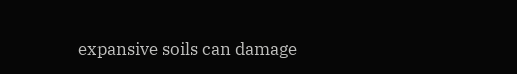expansive soils can damage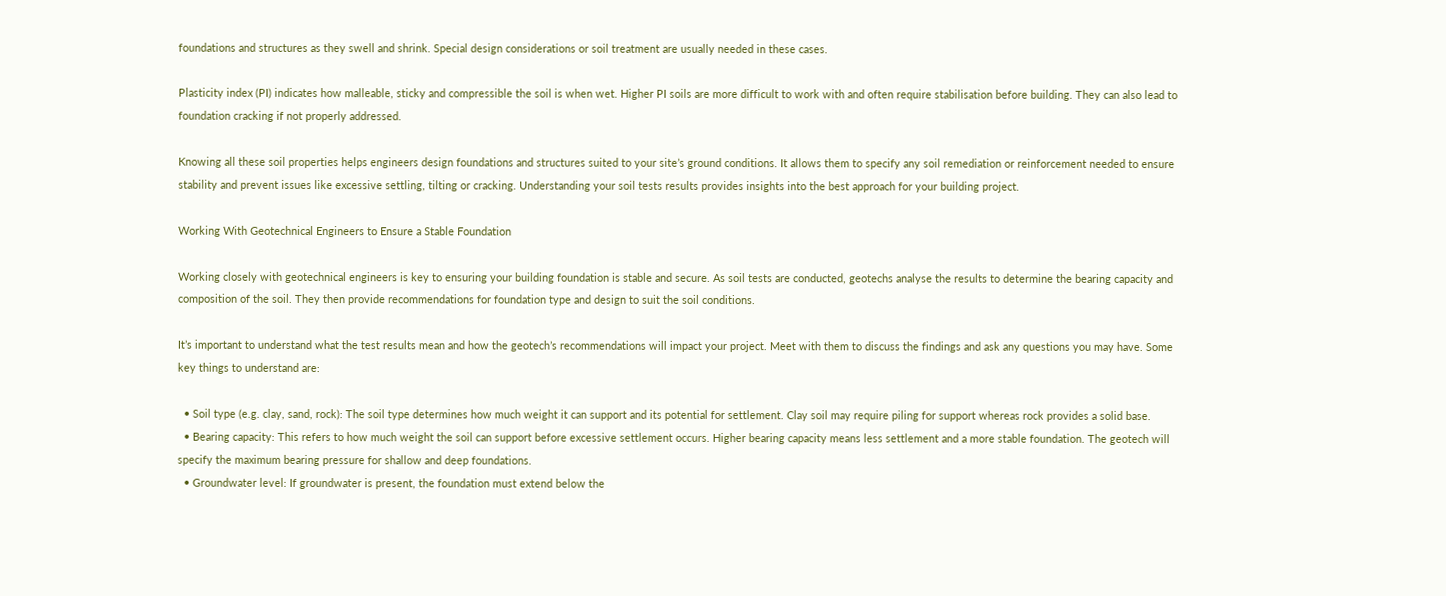foundations and structures as they swell and shrink. Special design considerations or soil treatment are usually needed in these cases.

Plasticity index (PI) indicates how malleable, sticky and compressible the soil is when wet. Higher PI soils are more difficult to work with and often require stabilisation before building. They can also lead to foundation cracking if not properly addressed.

Knowing all these soil properties helps engineers design foundations and structures suited to your site’s ground conditions. It allows them to specify any soil remediation or reinforcement needed to ensure stability and prevent issues like excessive settling, tilting or cracking. Understanding your soil tests results provides insights into the best approach for your building project.

Working With Geotechnical Engineers to Ensure a Stable Foundation

Working closely with geotechnical engineers is key to ensuring your building foundation is stable and secure. As soil tests are conducted, geotechs analyse the results to determine the bearing capacity and composition of the soil. They then provide recommendations for foundation type and design to suit the soil conditions.

It’s important to understand what the test results mean and how the geotech’s recommendations will impact your project. Meet with them to discuss the findings and ask any questions you may have. Some key things to understand are:

  • Soil type (e.g. clay, sand, rock): The soil type determines how much weight it can support and its potential for settlement. Clay soil may require piling for support whereas rock provides a solid base.
  • Bearing capacity: This refers to how much weight the soil can support before excessive settlement occurs. Higher bearing capacity means less settlement and a more stable foundation. The geotech will specify the maximum bearing pressure for shallow and deep foundations.
  • Groundwater level: If groundwater is present, the foundation must extend below the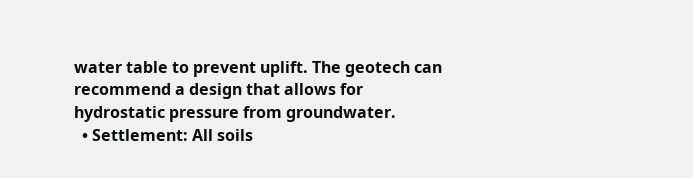water table to prevent uplift. The geotech can recommend a design that allows for hydrostatic pressure from groundwater.
  • Settlement: All soils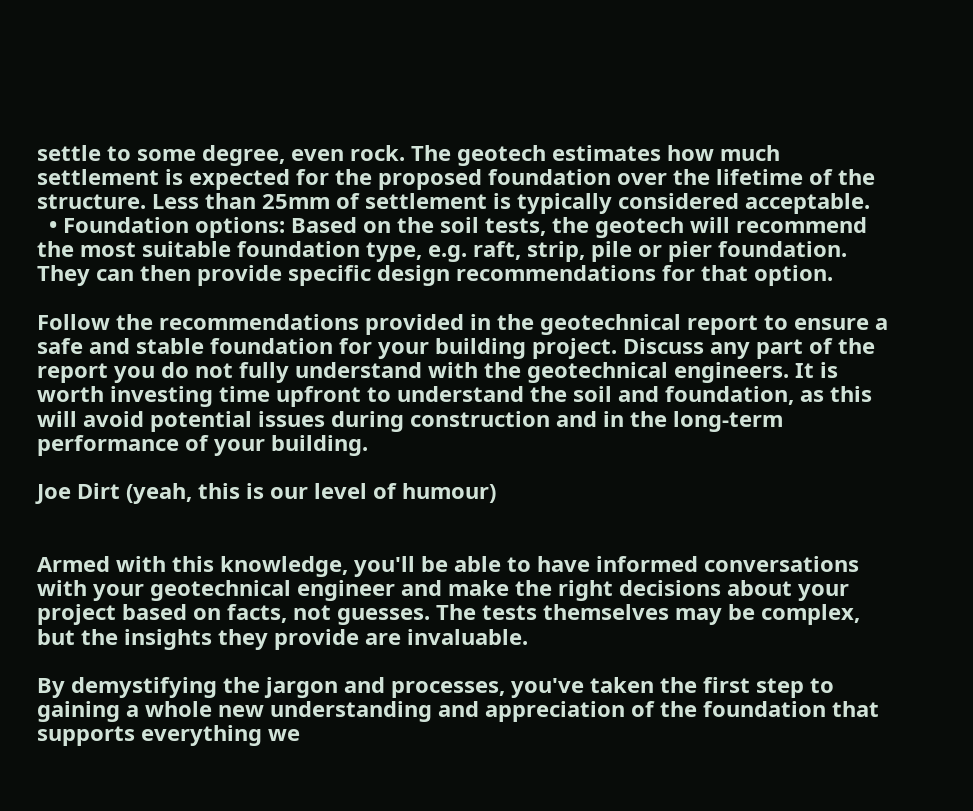settle to some degree, even rock. The geotech estimates how much settlement is expected for the proposed foundation over the lifetime of the structure. Less than 25mm of settlement is typically considered acceptable.
  • Foundation options: Based on the soil tests, the geotech will recommend the most suitable foundation type, e.g. raft, strip, pile or pier foundation. They can then provide specific design recommendations for that option.

Follow the recommendations provided in the geotechnical report to ensure a safe and stable foundation for your building project. Discuss any part of the report you do not fully understand with the geotechnical engineers. It is worth investing time upfront to understand the soil and foundation, as this will avoid potential issues during construction and in the long-term performance of your building.

Joe Dirt (yeah, this is our level of humour)


Armed with this knowledge, you'll be able to have informed conversations with your geotechnical engineer and make the right decisions about your project based on facts, not guesses. The tests themselves may be complex, but the insights they provide are invaluable.

By demystifying the jargon and processes, you've taken the first step to gaining a whole new understanding and appreciation of the foundation that supports everything we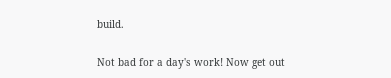build.

Not bad for a day's work! Now get out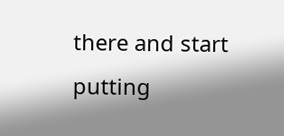there and start putting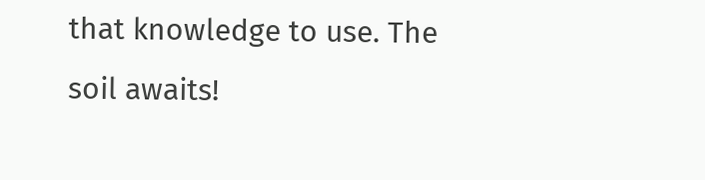that knowledge to use. The soil awaits!